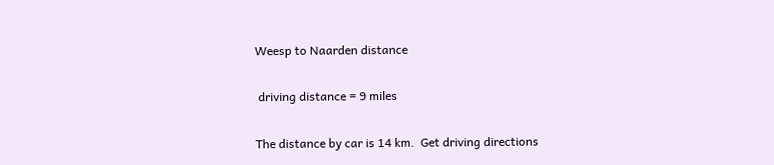Weesp to Naarden distance

 driving distance = 9 miles

The distance by car is 14 km.  Get driving directions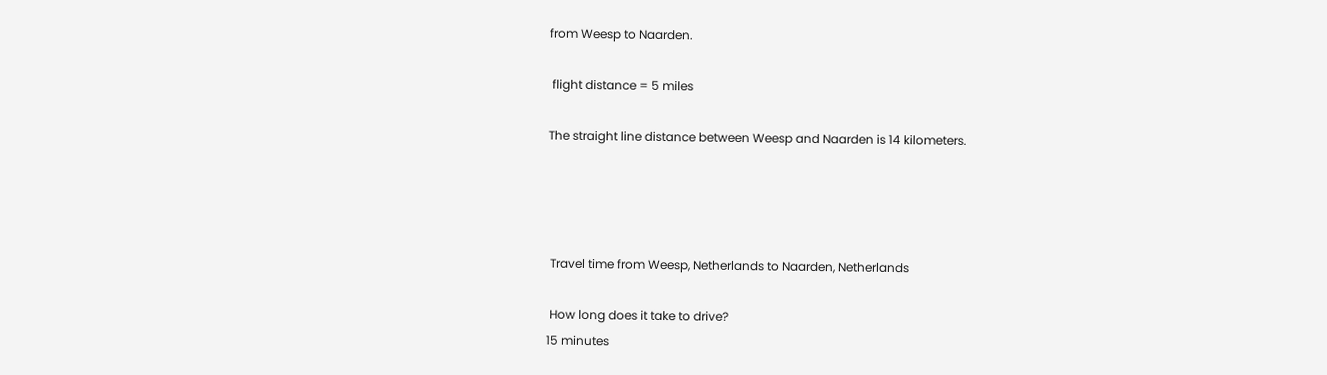from Weesp to Naarden.

 flight distance = 5 miles

The straight line distance between Weesp and Naarden is 14 kilometers.




 Travel time from Weesp, Netherlands to Naarden, Netherlands

 How long does it take to drive?
15 minutes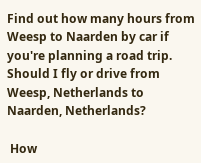Find out how many hours from Weesp to Naarden by car if you're planning a road trip. Should I fly or drive from Weesp, Netherlands to Naarden, Netherlands?

 How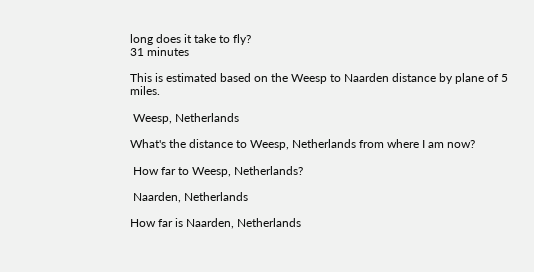long does it take to fly?
31 minutes

This is estimated based on the Weesp to Naarden distance by plane of 5 miles.

 Weesp, Netherlands

What's the distance to Weesp, Netherlands from where I am now?

 How far to Weesp, Netherlands?

 Naarden, Netherlands

How far is Naarden, Netherlands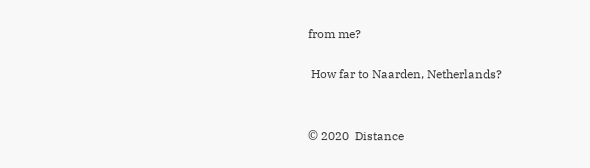from me?

 How far to Naarden, Netherlands?


© 2020  Distance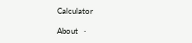Calculator

About   ·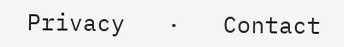Privacy   ·   Contact